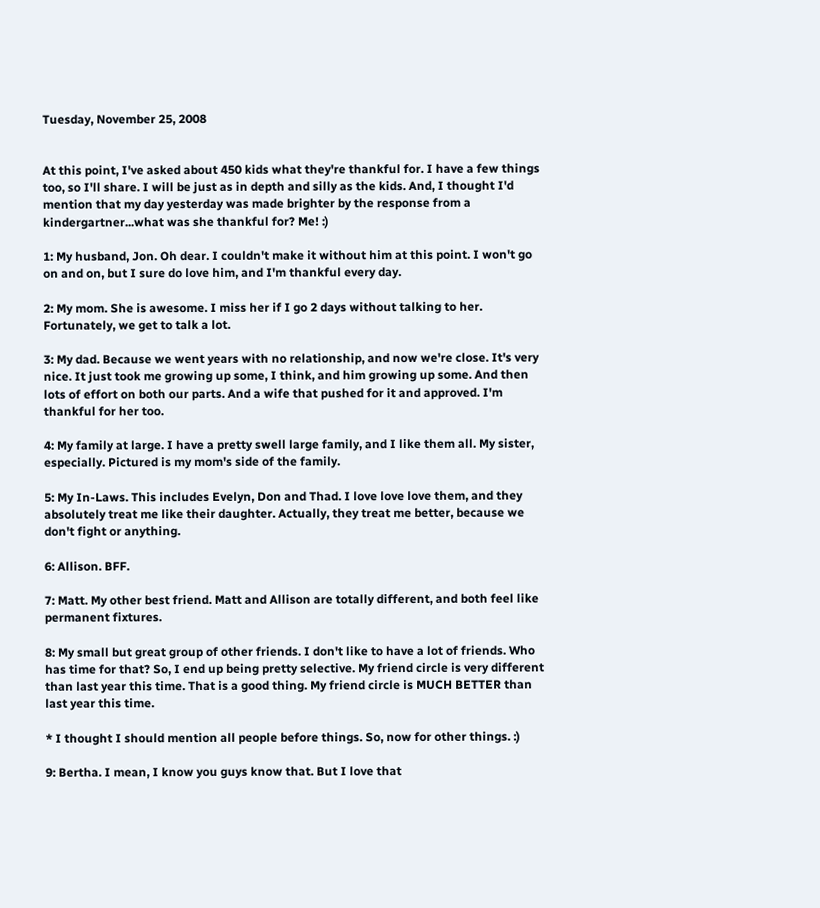Tuesday, November 25, 2008


At this point, I've asked about 450 kids what they're thankful for. I have a few things too, so I'll share. I will be just as in depth and silly as the kids. And, I thought I'd mention that my day yesterday was made brighter by the response from a kindergartner...what was she thankful for? Me! :)

1: My husband, Jon. Oh dear. I couldn't make it without him at this point. I won't go on and on, but I sure do love him, and I'm thankful every day.

2: My mom. She is awesome. I miss her if I go 2 days without talking to her. Fortunately, we get to talk a lot.

3: My dad. Because we went years with no relationship, and now we're close. It's very nice. It just took me growing up some, I think, and him growing up some. And then lots of effort on both our parts. And a wife that pushed for it and approved. I'm thankful for her too.

4: My family at large. I have a pretty swell large family, and I like them all. My sister, especially. Pictured is my mom's side of the family.

5: My In-Laws. This includes Evelyn, Don and Thad. I love love love them, and they absolutely treat me like their daughter. Actually, they treat me better, because we don't fight or anything.

6: Allison. BFF.

7: Matt. My other best friend. Matt and Allison are totally different, and both feel like permanent fixtures.

8: My small but great group of other friends. I don't like to have a lot of friends. Who has time for that? So, I end up being pretty selective. My friend circle is very different than last year this time. That is a good thing. My friend circle is MUCH BETTER than last year this time.

* I thought I should mention all people before things. So, now for other things. :)

9: Bertha. I mean, I know you guys know that. But I love that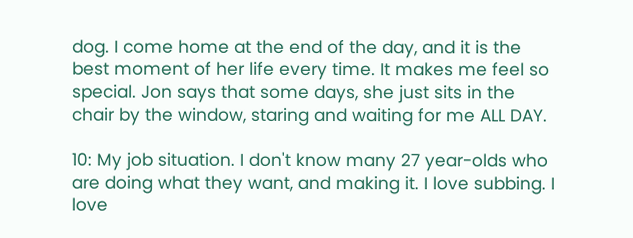dog. I come home at the end of the day, and it is the best moment of her life every time. It makes me feel so special. Jon says that some days, she just sits in the chair by the window, staring and waiting for me ALL DAY.

10: My job situation. I don't know many 27 year-olds who are doing what they want, and making it. I love subbing. I love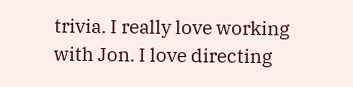trivia. I really love working with Jon. I love directing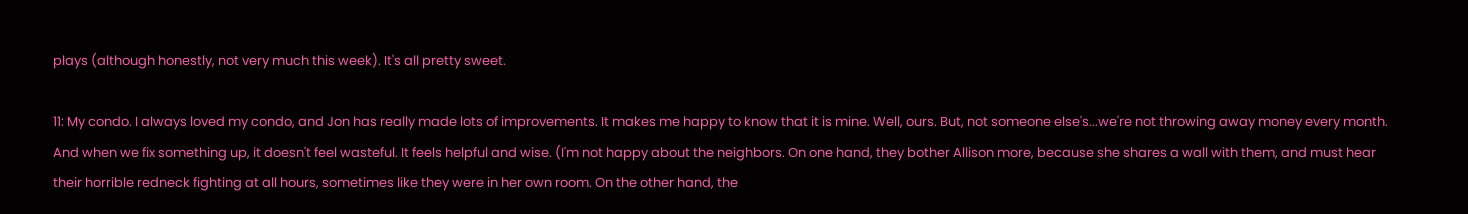plays (although honestly, not very much this week). It's all pretty sweet.

11: My condo. I always loved my condo, and Jon has really made lots of improvements. It makes me happy to know that it is mine. Well, ours. But, not someone else's...we're not throwing away money every month. And when we fix something up, it doesn't feel wasteful. It feels helpful and wise. (I'm not happy about the neighbors. On one hand, they bother Allison more, because she shares a wall with them, and must hear their horrible redneck fighting at all hours, sometimes like they were in her own room. On the other hand, the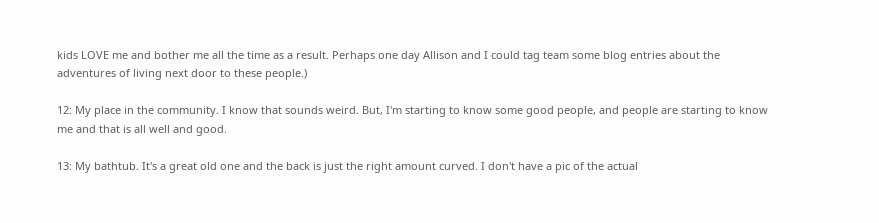kids LOVE me and bother me all the time as a result. Perhaps one day Allison and I could tag team some blog entries about the adventures of living next door to these people.)

12: My place in the community. I know that sounds weird. But, I'm starting to know some good people, and people are starting to know me and that is all well and good.

13: My bathtub. It's a great old one and the back is just the right amount curved. I don't have a pic of the actual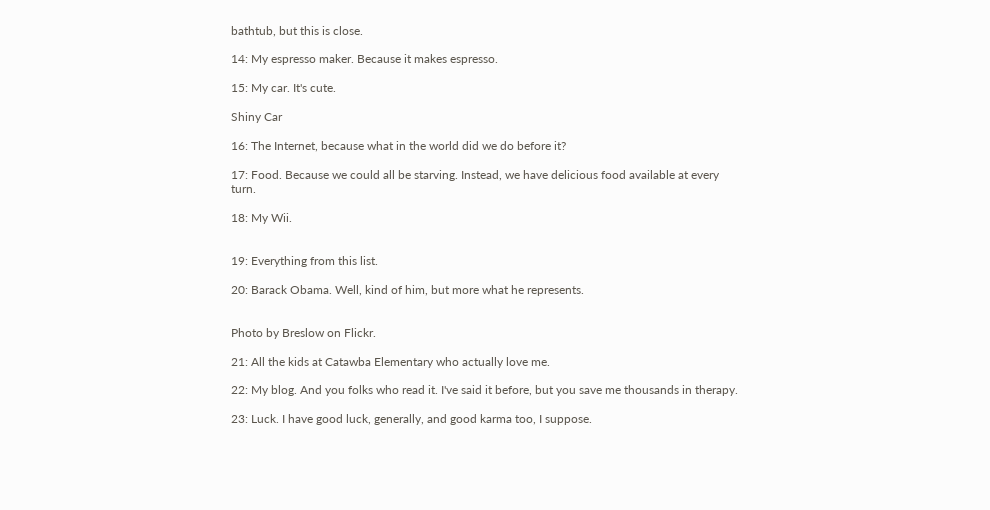bathtub, but this is close.

14: My espresso maker. Because it makes espresso.

15: My car. It's cute.

Shiny Car

16: The Internet, because what in the world did we do before it?

17: Food. Because we could all be starving. Instead, we have delicious food available at every turn.

18: My Wii.


19: Everything from this list.

20: Barack Obama. Well, kind of him, but more what he represents.


Photo by Breslow on Flickr.

21: All the kids at Catawba Elementary who actually love me.

22: My blog. And you folks who read it. I've said it before, but you save me thousands in therapy.

23: Luck. I have good luck, generally, and good karma too, I suppose.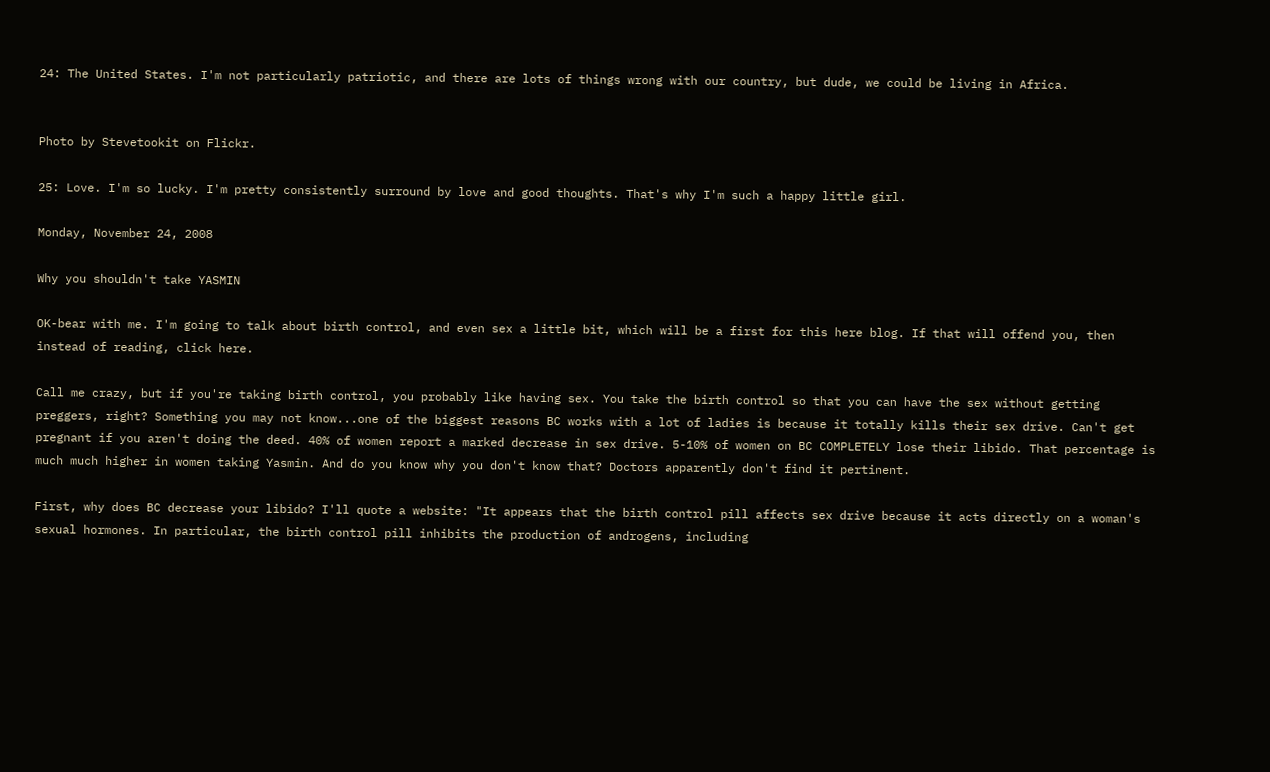24: The United States. I'm not particularly patriotic, and there are lots of things wrong with our country, but dude, we could be living in Africa.


Photo by Stevetookit on Flickr.

25: Love. I'm so lucky. I'm pretty consistently surround by love and good thoughts. That's why I'm such a happy little girl.

Monday, November 24, 2008

Why you shouldn't take YASMIN

OK-bear with me. I'm going to talk about birth control, and even sex a little bit, which will be a first for this here blog. If that will offend you, then instead of reading, click here.

Call me crazy, but if you're taking birth control, you probably like having sex. You take the birth control so that you can have the sex without getting preggers, right? Something you may not know...one of the biggest reasons BC works with a lot of ladies is because it totally kills their sex drive. Can't get pregnant if you aren't doing the deed. 40% of women report a marked decrease in sex drive. 5-10% of women on BC COMPLETELY lose their libido. That percentage is much much higher in women taking Yasmin. And do you know why you don't know that? Doctors apparently don't find it pertinent.

First, why does BC decrease your libido? I'll quote a website: "It appears that the birth control pill affects sex drive because it acts directly on a woman's sexual hormones. In particular, the birth control pill inhibits the production of androgens, including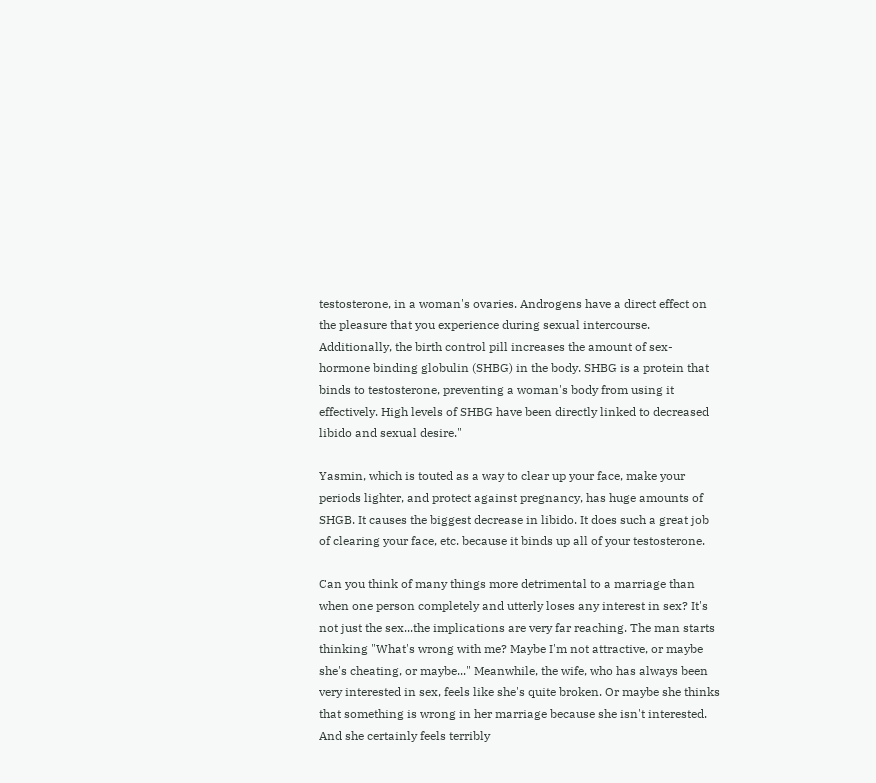testosterone, in a woman's ovaries. Androgens have a direct effect on the pleasure that you experience during sexual intercourse. Additionally, the birth control pill increases the amount of sex-hormone binding globulin (SHBG) in the body. SHBG is a protein that binds to testosterone, preventing a woman's body from using it effectively. High levels of SHBG have been directly linked to decreased libido and sexual desire."

Yasmin, which is touted as a way to clear up your face, make your periods lighter, and protect against pregnancy, has huge amounts of SHGB. It causes the biggest decrease in libido. It does such a great job of clearing your face, etc. because it binds up all of your testosterone.

Can you think of many things more detrimental to a marriage than when one person completely and utterly loses any interest in sex? It's not just the sex...the implications are very far reaching. The man starts thinking "What's wrong with me? Maybe I'm not attractive, or maybe she's cheating, or maybe..." Meanwhile, the wife, who has always been very interested in sex, feels like she's quite broken. Or maybe she thinks that something is wrong in her marriage because she isn't interested. And she certainly feels terribly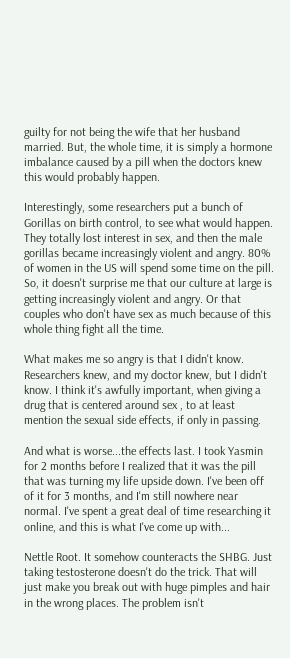guilty for not being the wife that her husband married. But, the whole time, it is simply a hormone imbalance caused by a pill when the doctors knew this would probably happen.

Interestingly, some researchers put a bunch of Gorillas on birth control, to see what would happen. They totally lost interest in sex, and then the male gorillas became increasingly violent and angry. 80% of women in the US will spend some time on the pill. So, it doesn't surprise me that our culture at large is getting increasingly violent and angry. Or that couples who don't have sex as much because of this whole thing fight all the time.

What makes me so angry is that I didn't know. Researchers knew, and my doctor knew, but I didn't know. I think it's awfully important, when giving a drug that is centered around sex , to at least mention the sexual side effects, if only in passing.

And what is worse...the effects last. I took Yasmin for 2 months before I realized that it was the pill that was turning my life upside down. I've been off of it for 3 months, and I'm still nowhere near normal. I've spent a great deal of time researching it online, and this is what I've come up with...

Nettle Root. It somehow counteracts the SHBG. Just taking testosterone doesn't do the trick. That will just make you break out with huge pimples and hair in the wrong places. The problem isn't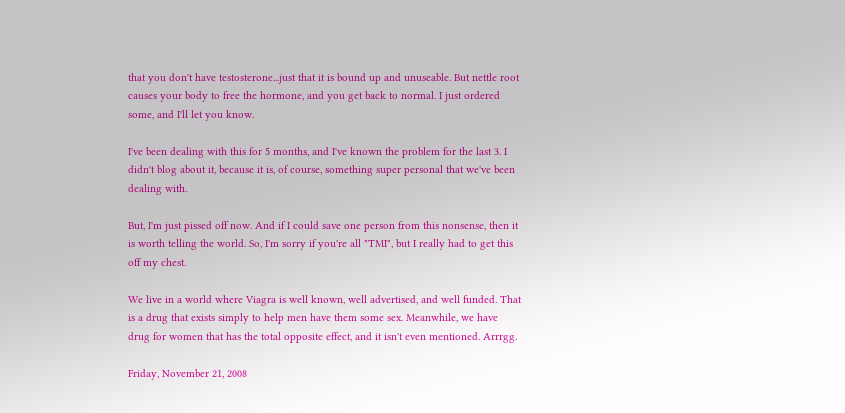that you don't have testosterone...just that it is bound up and unuseable. But nettle root causes your body to free the hormone, and you get back to normal. I just ordered some, and I'll let you know.

I've been dealing with this for 5 months, and I've known the problem for the last 3. I didn't blog about it, because it is, of course, something super personal that we've been dealing with.

But, I'm just pissed off now. And if I could save one person from this nonsense, then it is worth telling the world. So, I'm sorry if you're all "TMI", but I really had to get this off my chest.

We live in a world where Viagra is well known, well advertised, and well funded. That is a drug that exists simply to help men have them some sex. Meanwhile, we have drug for women that has the total opposite effect, and it isn't even mentioned. Arrrgg.

Friday, November 21, 2008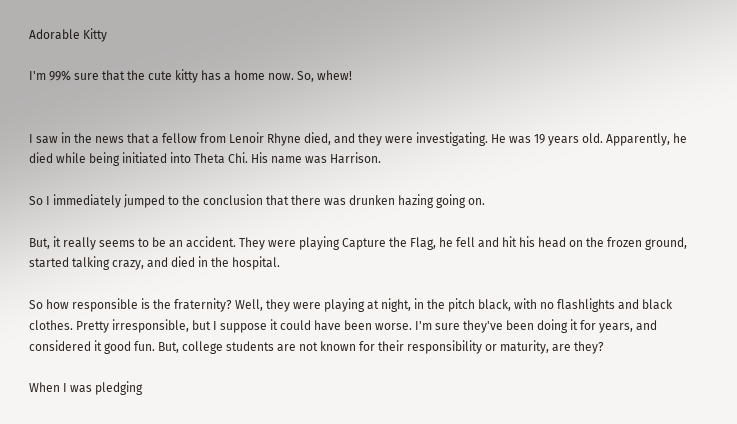Adorable Kitty

I'm 99% sure that the cute kitty has a home now. So, whew!


I saw in the news that a fellow from Lenoir Rhyne died, and they were investigating. He was 19 years old. Apparently, he died while being initiated into Theta Chi. His name was Harrison.

So I immediately jumped to the conclusion that there was drunken hazing going on.

But, it really seems to be an accident. They were playing Capture the Flag, he fell and hit his head on the frozen ground, started talking crazy, and died in the hospital.

So how responsible is the fraternity? Well, they were playing at night, in the pitch black, with no flashlights and black clothes. Pretty irresponsible, but I suppose it could have been worse. I'm sure they've been doing it for years, and considered it good fun. But, college students are not known for their responsibility or maturity, are they?

When I was pledging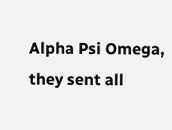Alpha Psi Omega, they sent all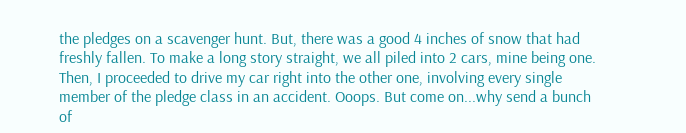the pledges on a scavenger hunt. But, there was a good 4 inches of snow that had freshly fallen. To make a long story straight, we all piled into 2 cars, mine being one. Then, I proceeded to drive my car right into the other one, involving every single member of the pledge class in an accident. Ooops. But come on...why send a bunch of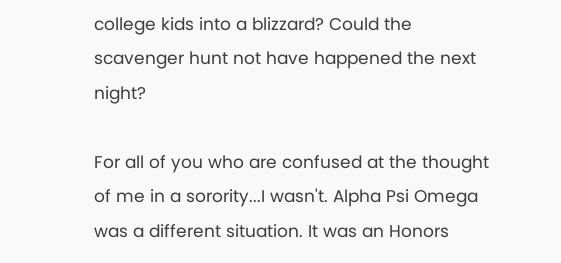college kids into a blizzard? Could the scavenger hunt not have happened the next night?

For all of you who are confused at the thought of me in a sorority...I wasn't. Alpha Psi Omega was a different situation. It was an Honors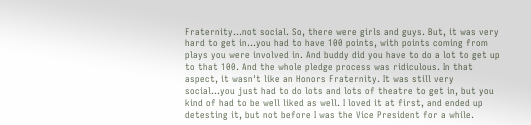Fraternity...not social. So, there were girls and guys. But, it was very hard to get in...you had to have 100 points, with points coming from plays you were involved in. And buddy did you have to do a lot to get up to that 100. And the whole pledge process was ridiculous. In that aspect, it wasn't like an Honors Fraternity. It was still very social...you just had to do lots and lots of theatre to get in, but you kind of had to be well liked as well. I loved it at first, and ended up detesting it, but not before I was the Vice President for a while.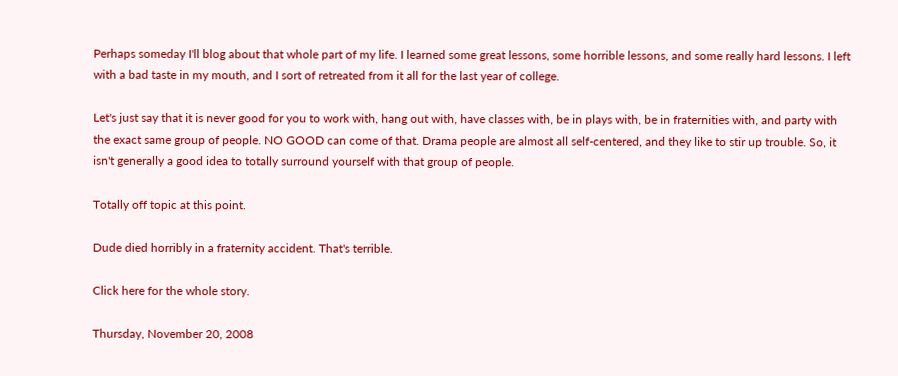Perhaps someday I'll blog about that whole part of my life. I learned some great lessons, some horrible lessons, and some really hard lessons. I left with a bad taste in my mouth, and I sort of retreated from it all for the last year of college.

Let's just say that it is never good for you to work with, hang out with, have classes with, be in plays with, be in fraternities with, and party with the exact same group of people. NO GOOD can come of that. Drama people are almost all self-centered, and they like to stir up trouble. So, it isn't generally a good idea to totally surround yourself with that group of people.

Totally off topic at this point.

Dude died horribly in a fraternity accident. That's terrible.

Click here for the whole story.

Thursday, November 20, 2008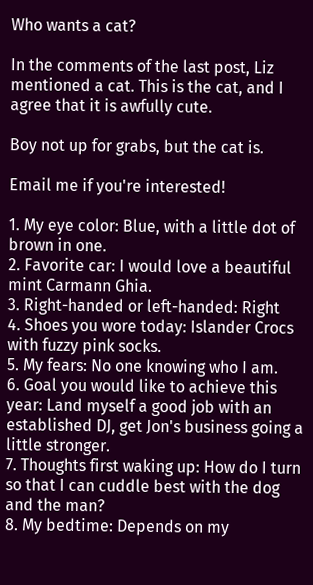Who wants a cat?

In the comments of the last post, Liz mentioned a cat. This is the cat, and I agree that it is awfully cute.

Boy not up for grabs, but the cat is.

Email me if you're interested!

1. My eye color: Blue, with a little dot of brown in one.
2. Favorite car: I would love a beautiful mint Carmann Ghia.
3. Right-handed or left-handed: Right
4. Shoes you wore today: Islander Crocs with fuzzy pink socks.
5. My fears: No one knowing who I am.
6. Goal you would like to achieve this year: Land myself a good job with an established DJ, get Jon's business going a little stronger.
7. Thoughts first waking up: How do I turn so that I can cuddle best with the dog and the man?
8. My bedtime: Depends on my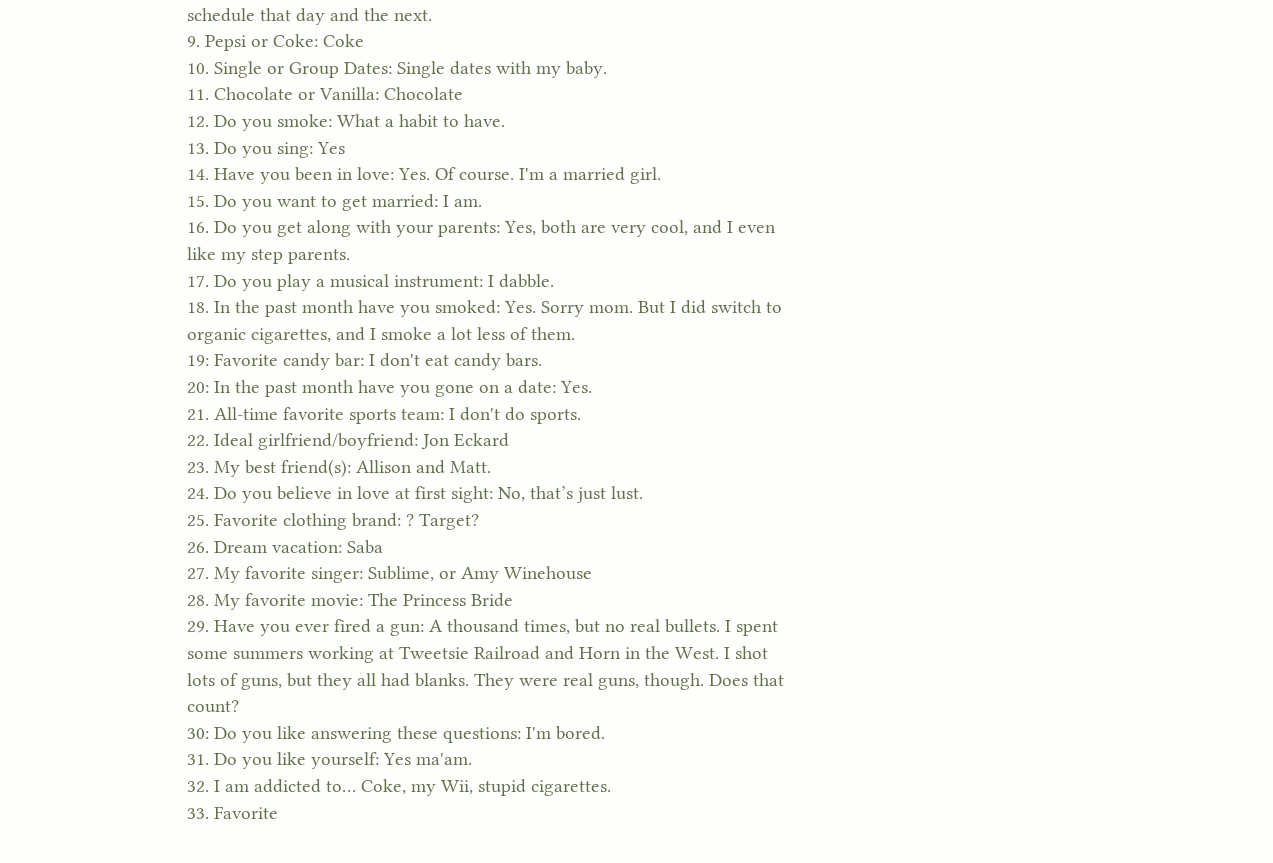schedule that day and the next.
9. Pepsi or Coke: Coke
10. Single or Group Dates: Single dates with my baby.
11. Chocolate or Vanilla: Chocolate
12. Do you smoke: What a habit to have.
13. Do you sing: Yes
14. Have you been in love: Yes. Of course. I'm a married girl.
15. Do you want to get married: I am.
16. Do you get along with your parents: Yes, both are very cool, and I even like my step parents.
17. Do you play a musical instrument: I dabble.
18. In the past month have you smoked: Yes. Sorry mom. But I did switch to organic cigarettes, and I smoke a lot less of them.
19: Favorite candy bar: I don't eat candy bars.
20: In the past month have you gone on a date: Yes.
21. All-time favorite sports team: I don't do sports.
22. Ideal girlfriend/boyfriend: Jon Eckard
23. My best friend(s): Allison and Matt.
24. Do you believe in love at first sight: No, that’s just lust.
25. Favorite clothing brand: ? Target?
26. Dream vacation: Saba
27. My favorite singer: Sublime, or Amy Winehouse
28. My favorite movie: The Princess Bride
29. Have you ever fired a gun: A thousand times, but no real bullets. I spent some summers working at Tweetsie Railroad and Horn in the West. I shot lots of guns, but they all had blanks. They were real guns, though. Does that count?
30: Do you like answering these questions: I'm bored.
31. Do you like yourself: Yes ma'am.
32. I am addicted to… Coke, my Wii, stupid cigarettes.
33. Favorite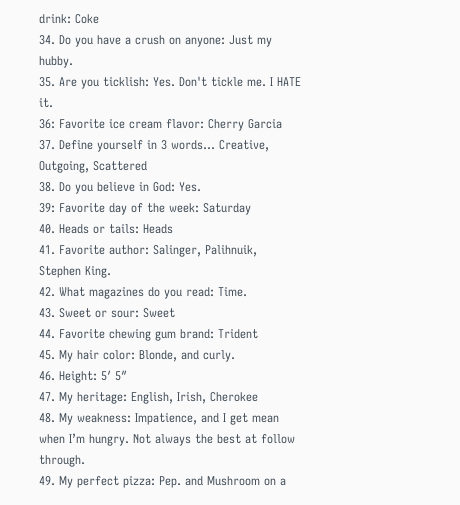drink: Coke
34. Do you have a crush on anyone: Just my hubby.
35. Are you ticklish: Yes. Don't tickle me. I HATE it.
36: Favorite ice cream flavor: Cherry Garcia
37. Define yourself in 3 words… Creative, Outgoing, Scattered
38. Do you believe in God: Yes.
39: Favorite day of the week: Saturday
40. Heads or tails: Heads
41. Favorite author: Salinger, Palihnuik, Stephen King.
42. What magazines do you read: Time.
43. Sweet or sour: Sweet
44. Favorite chewing gum brand: Trident
45. My hair color: Blonde, and curly.
46. Height: 5′ 5″
47. My heritage: English, Irish, Cherokee
48. My weakness: Impatience, and I get mean when I’m hungry. Not always the best at follow through.
49. My perfect pizza: Pep. and Mushroom on a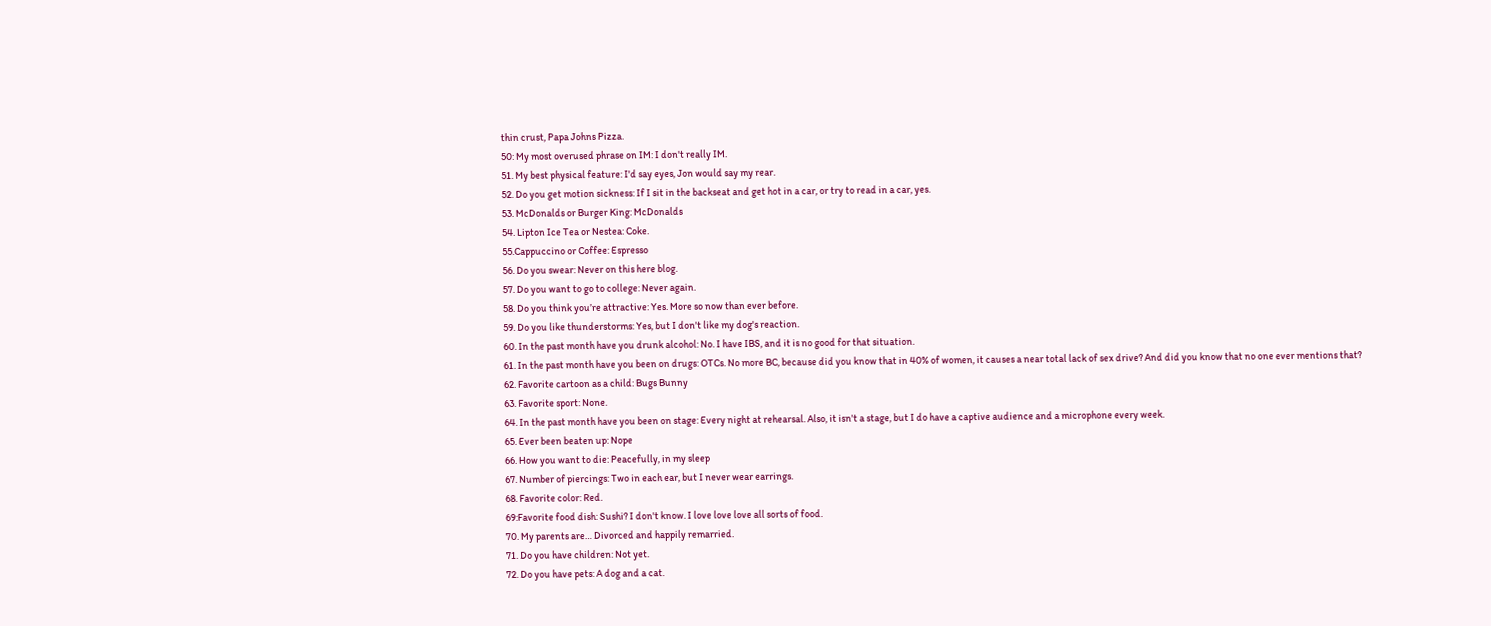thin crust, Papa Johns Pizza.
50: My most overused phrase on IM: I don't really IM.
51. My best physical feature: I'd say eyes, Jon would say my rear.
52. Do you get motion sickness: If I sit in the backseat and get hot in a car, or try to read in a car, yes.
53. McDonalds or Burger King: McDonalds
54. Lipton Ice Tea or Nestea: Coke.
55.Cappuccino or Coffee: Espresso
56. Do you swear: Never on this here blog.
57. Do you want to go to college: Never again.
58. Do you think you’re attractive: Yes. More so now than ever before.
59. Do you like thunderstorms: Yes, but I don't like my dog's reaction.
60. In the past month have you drunk alcohol: No. I have IBS, and it is no good for that situation.
61. In the past month have you been on drugs: OTCs. No more BC, because did you know that in 40% of women, it causes a near total lack of sex drive? And did you know that no one ever mentions that?
62. Favorite cartoon as a child: Bugs Bunny
63. Favorite sport: None.
64. In the past month have you been on stage: Every night at rehearsal. Also, it isn't a stage, but I do have a captive audience and a microphone every week.
65. Ever been beaten up: Nope
66. How you want to die: Peacefully, in my sleep
67. Number of piercings: Two in each ear, but I never wear earrings.
68. Favorite color: Red.
69:Favorite food dish: Sushi? I don't know. I love love love all sorts of food.
70. My parents are… Divorced and happily remarried.
71. Do you have children: Not yet.
72. Do you have pets: A dog and a cat.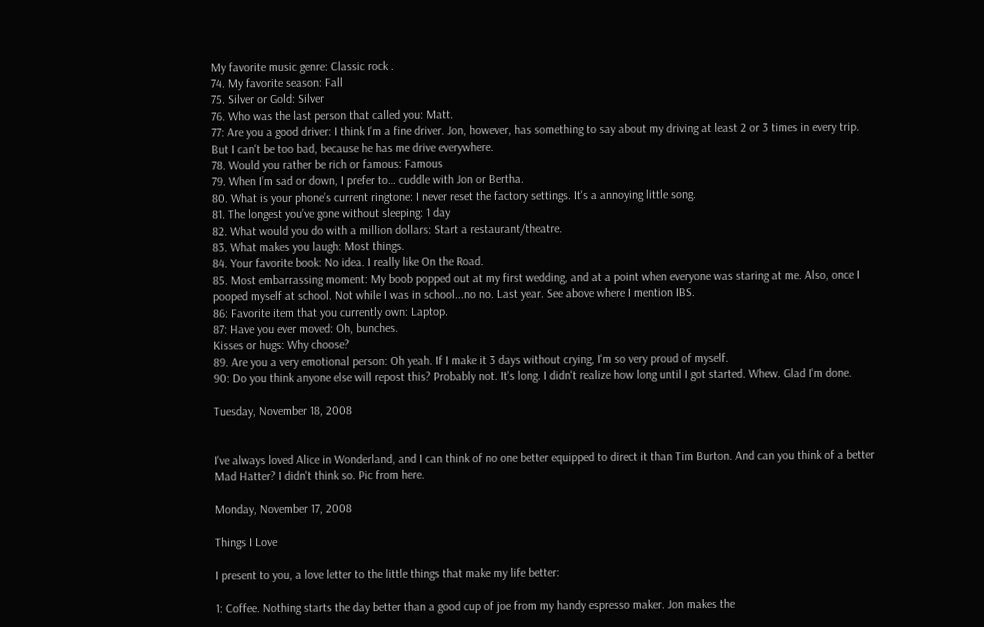My favorite music genre: Classic rock .
74. My favorite season: Fall
75. Silver or Gold: Silver
76. Who was the last person that called you: Matt.
77: Are you a good driver: I think I'm a fine driver. Jon, however, has something to say about my driving at least 2 or 3 times in every trip. But I can't be too bad, because he has me drive everywhere.
78. Would you rather be rich or famous: Famous
79. When I’m sad or down, I prefer to… cuddle with Jon or Bertha.
80. What is your phone’s current ringtone: I never reset the factory settings. It's a annoying little song.
81. The longest you’ve gone without sleeping: 1 day
82. What would you do with a million dollars: Start a restaurant/theatre.
83. What makes you laugh: Most things.
84. Your favorite book: No idea. I really like On the Road.
85. Most embarrassing moment: My boob popped out at my first wedding, and at a point when everyone was staring at me. Also, once I pooped myself at school. Not while I was in school...no no. Last year. See above where I mention IBS.
86: Favorite item that you currently own: Laptop.
87: Have you ever moved: Oh, bunches.
Kisses or hugs: Why choose?
89. Are you a very emotional person: Oh yeah. If I make it 3 days without crying, I'm so very proud of myself.
90: Do you think anyone else will repost this? Probably not. It's long. I didn't realize how long until I got started. Whew. Glad I'm done.

Tuesday, November 18, 2008


I've always loved Alice in Wonderland, and I can think of no one better equipped to direct it than Tim Burton. And can you think of a better Mad Hatter? I didn't think so. Pic from here.

Monday, November 17, 2008

Things I Love

I present to you, a love letter to the little things that make my life better:

1: Coffee. Nothing starts the day better than a good cup of joe from my handy espresso maker. Jon makes the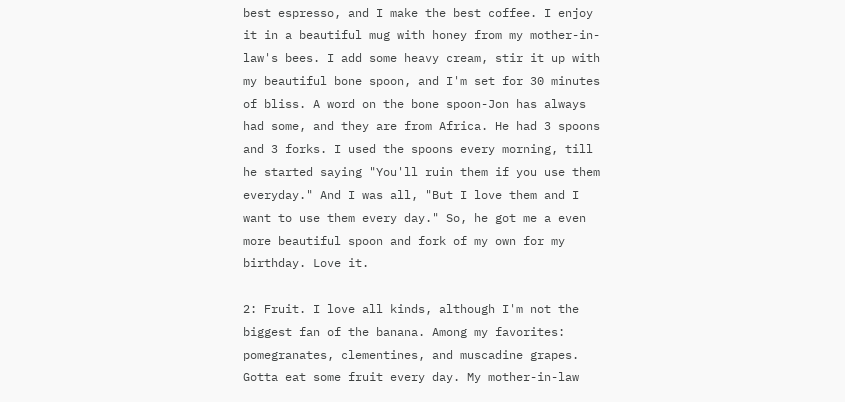best espresso, and I make the best coffee. I enjoy it in a beautiful mug with honey from my mother-in-law's bees. I add some heavy cream, stir it up with my beautiful bone spoon, and I'm set for 30 minutes of bliss. A word on the bone spoon-Jon has always had some, and they are from Africa. He had 3 spoons and 3 forks. I used the spoons every morning, till he started saying "You'll ruin them if you use them everyday." And I was all, "But I love them and I want to use them every day." So, he got me a even more beautiful spoon and fork of my own for my birthday. Love it.

2: Fruit. I love all kinds, although I'm not the biggest fan of the banana. Among my favorites: pomegranates, clementines, and muscadine grapes. Gotta eat some fruit every day. My mother-in-law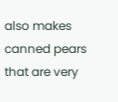also makes canned pears that are very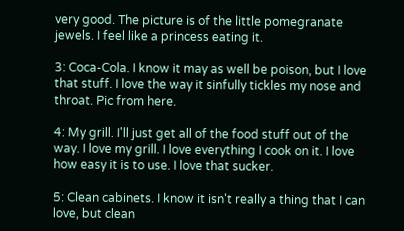very good. The picture is of the little pomegranate jewels. I feel like a princess eating it.

3: Coca-Cola. I know it may as well be poison, but I love that stuff. I love the way it sinfully tickles my nose and throat. Pic from here.

4: My grill. I'll just get all of the food stuff out of the way. I love my grill. I love everything I cook on it. I love how easy it is to use. I love that sucker.

5: Clean cabinets. I know it isn't really a thing that I can love, but clean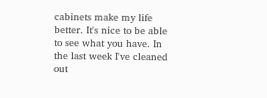cabinets make my life better. It's nice to be able to see what you have. In the last week I've cleaned out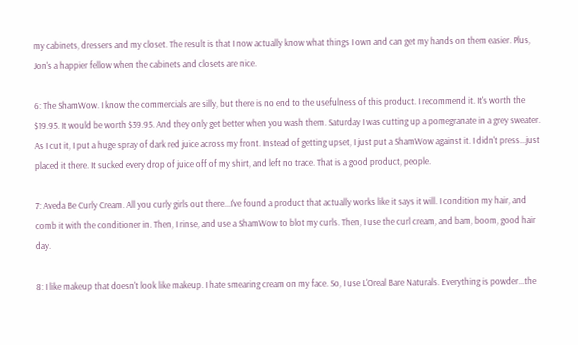my cabinets, dressers and my closet. The result is that I now actually know what things I own and can get my hands on them easier. Plus, Jon's a happier fellow when the cabinets and closets are nice.

6: The ShamWow. I know the commercials are silly, but there is no end to the usefulness of this product. I recommend it. It's worth the $19.95. It would be worth $39.95. And they only get better when you wash them. Saturday I was cutting up a pomegranate in a grey sweater. As I cut it, I put a huge spray of dark red juice across my front. Instead of getting upset, I just put a ShamWow against it. I didn't press...just placed it there. It sucked every drop of juice off of my shirt, and left no trace. That is a good product, people.

7: Aveda Be Curly Cream. All you curly girls out there...I've found a product that actually works like it says it will. I condition my hair, and comb it with the conditioner in. Then, I rinse, and use a ShamWow to blot my curls. Then, I use the curl cream, and bam, boom, good hair day.

8: I like makeup that doesn't look like makeup. I hate smearing cream on my face. So, I use L'Oreal Bare Naturals. Everything is powder...the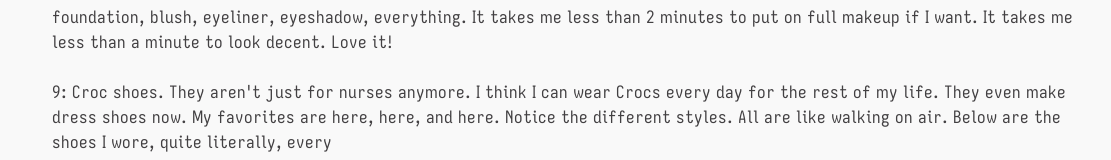foundation, blush, eyeliner, eyeshadow, everything. It takes me less than 2 minutes to put on full makeup if I want. It takes me less than a minute to look decent. Love it!

9: Croc shoes. They aren't just for nurses anymore. I think I can wear Crocs every day for the rest of my life. They even make dress shoes now. My favorites are here, here, and here. Notice the different styles. All are like walking on air. Below are the shoes I wore, quite literally, every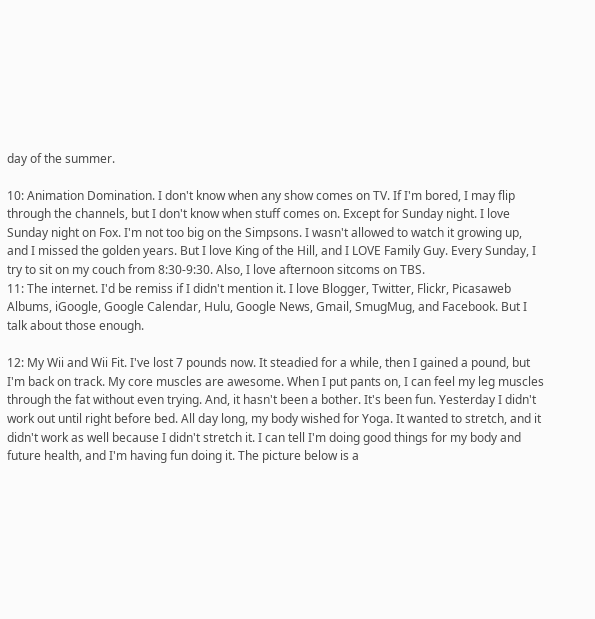day of the summer.

10: Animation Domination. I don't know when any show comes on TV. If I'm bored, I may flip through the channels, but I don't know when stuff comes on. Except for Sunday night. I love Sunday night on Fox. I'm not too big on the Simpsons. I wasn't allowed to watch it growing up, and I missed the golden years. But I love King of the Hill, and I LOVE Family Guy. Every Sunday, I try to sit on my couch from 8:30-9:30. Also, I love afternoon sitcoms on TBS.
11: The internet. I'd be remiss if I didn't mention it. I love Blogger, Twitter, Flickr, Picasaweb Albums, iGoogle, Google Calendar, Hulu, Google News, Gmail, SmugMug, and Facebook. But I talk about those enough.

12: My Wii and Wii Fit. I've lost 7 pounds now. It steadied for a while, then I gained a pound, but I'm back on track. My core muscles are awesome. When I put pants on, I can feel my leg muscles through the fat without even trying. And, it hasn't been a bother. It's been fun. Yesterday I didn't work out until right before bed. All day long, my body wished for Yoga. It wanted to stretch, and it didn't work as well because I didn't stretch it. I can tell I'm doing good things for my body and future health, and I'm having fun doing it. The picture below is a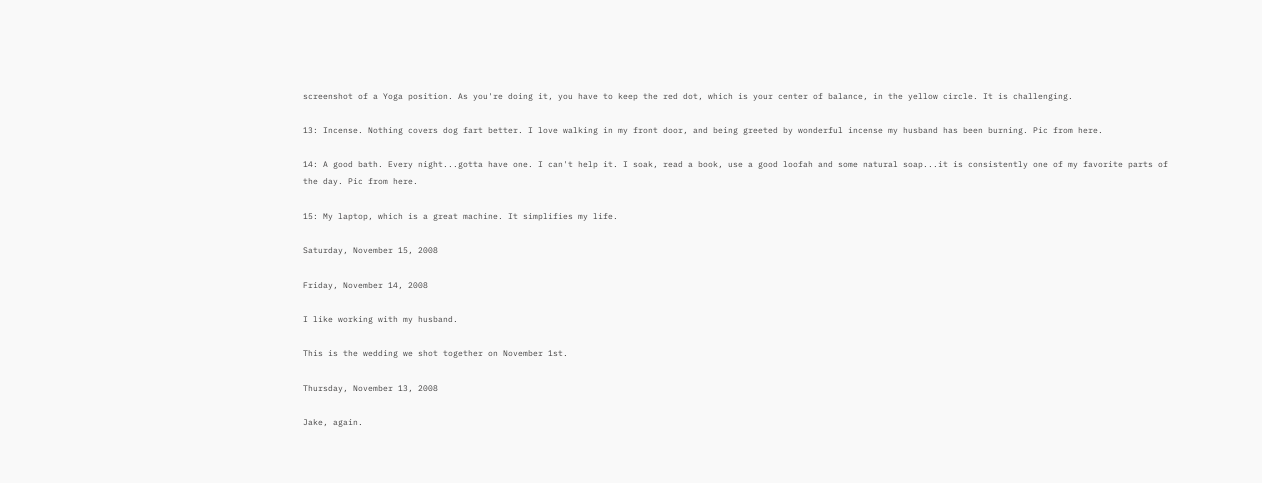screenshot of a Yoga position. As you're doing it, you have to keep the red dot, which is your center of balance, in the yellow circle. It is challenging.

13: Incense. Nothing covers dog fart better. I love walking in my front door, and being greeted by wonderful incense my husband has been burning. Pic from here.

14: A good bath. Every night...gotta have one. I can't help it. I soak, read a book, use a good loofah and some natural soap...it is consistently one of my favorite parts of the day. Pic from here.

15: My laptop, which is a great machine. It simplifies my life.

Saturday, November 15, 2008

Friday, November 14, 2008

I like working with my husband.

This is the wedding we shot together on November 1st.

Thursday, November 13, 2008

Jake, again.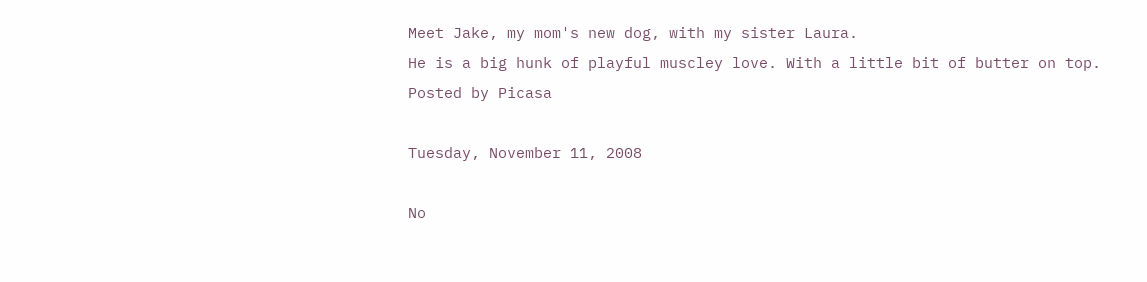Meet Jake, my mom's new dog, with my sister Laura.
He is a big hunk of playful muscley love. With a little bit of butter on top.
Posted by Picasa

Tuesday, November 11, 2008

No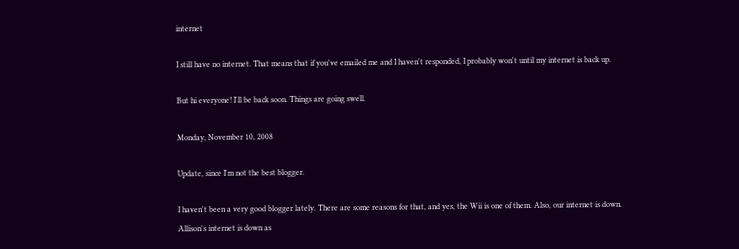internet

I still have no internet. That means that if you've emailed me and I haven't responded, I probably won't until my internet is back up.

But hi everyone! I'll be back soon. Things are going swell.

Monday, November 10, 2008

Update, since I'm not the best blogger.

I haven't been a very good blogger lately. There are some reasons for that, and yes, the Wii is one of them. Also, our internet is down. Allison's internet is down as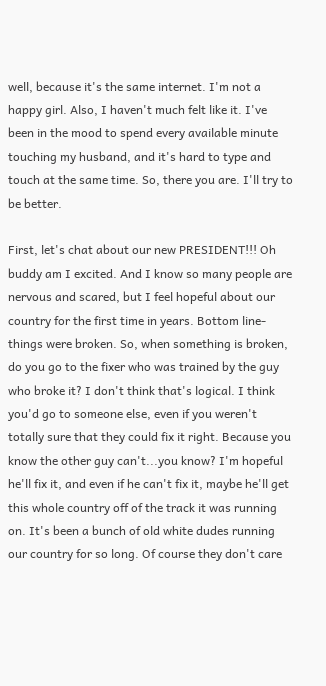well, because it's the same internet. I'm not a happy girl. Also, I haven't much felt like it. I've been in the mood to spend every available minute touching my husband, and it's hard to type and touch at the same time. So, there you are. I'll try to be better.

First, let's chat about our new PRESIDENT!!! Oh buddy am I excited. And I know so many people are nervous and scared, but I feel hopeful about our country for the first time in years. Bottom line-things were broken. So, when something is broken, do you go to the fixer who was trained by the guy who broke it? I don't think that's logical. I think you'd go to someone else, even if you weren't totally sure that they could fix it right. Because you know the other guy can't...you know? I'm hopeful he'll fix it, and even if he can't fix it, maybe he'll get this whole country off of the track it was running on. It's been a bunch of old white dudes running our country for so long. Of course they don't care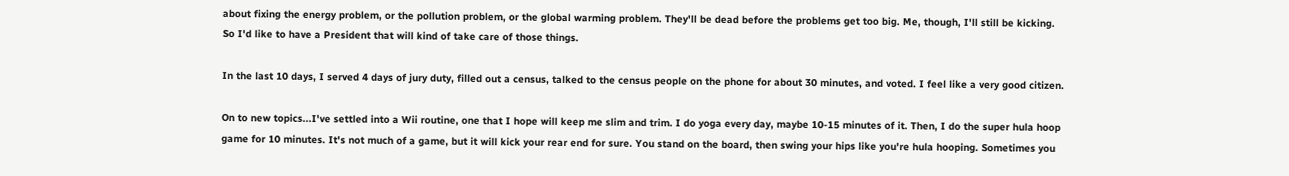about fixing the energy problem, or the pollution problem, or the global warming problem. They'll be dead before the problems get too big. Me, though, I'll still be kicking. So I'd like to have a President that will kind of take care of those things.

In the last 10 days, I served 4 days of jury duty, filled out a census, talked to the census people on the phone for about 30 minutes, and voted. I feel like a very good citizen.

On to new topics...I've settled into a Wii routine, one that I hope will keep me slim and trim. I do yoga every day, maybe 10-15 minutes of it. Then, I do the super hula hoop game for 10 minutes. It's not much of a game, but it will kick your rear end for sure. You stand on the board, then swing your hips like you're hula hooping. Sometimes you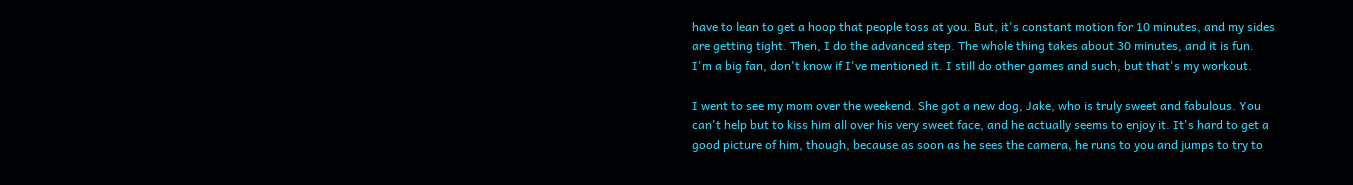have to lean to get a hoop that people toss at you. But, it's constant motion for 10 minutes, and my sides are getting tight. Then, I do the advanced step. The whole thing takes about 30 minutes, and it is fun. I'm a big fan, don't know if I've mentioned it. I still do other games and such, but that's my workout.

I went to see my mom over the weekend. She got a new dog, Jake, who is truly sweet and fabulous. You can't help but to kiss him all over his very sweet face, and he actually seems to enjoy it. It's hard to get a good picture of him, though, because as soon as he sees the camera, he runs to you and jumps to try to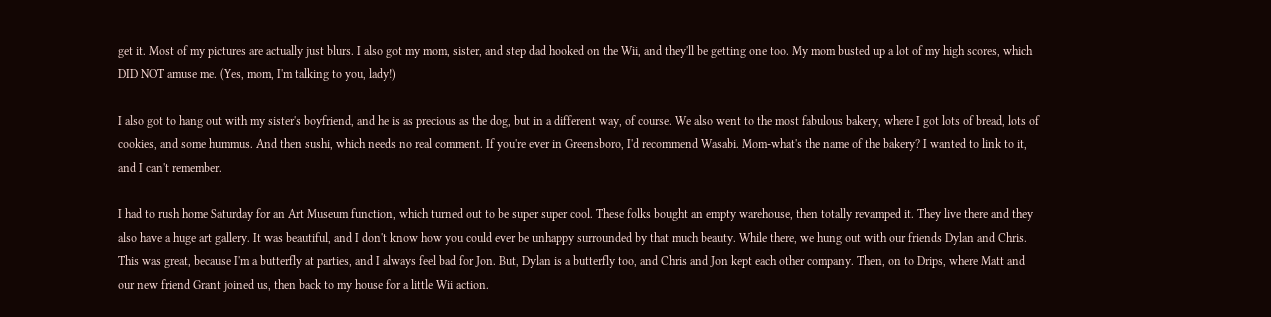get it. Most of my pictures are actually just blurs. I also got my mom, sister, and step dad hooked on the Wii, and they'll be getting one too. My mom busted up a lot of my high scores, which DID NOT amuse me. (Yes, mom, I'm talking to you, lady!)

I also got to hang out with my sister's boyfriend, and he is as precious as the dog, but in a different way, of course. We also went to the most fabulous bakery, where I got lots of bread, lots of cookies, and some hummus. And then sushi, which needs no real comment. If you're ever in Greensboro, I'd recommend Wasabi. Mom-what's the name of the bakery? I wanted to link to it, and I can't remember.

I had to rush home Saturday for an Art Museum function, which turned out to be super super cool. These folks bought an empty warehouse, then totally revamped it. They live there and they also have a huge art gallery. It was beautiful, and I don't know how you could ever be unhappy surrounded by that much beauty. While there, we hung out with our friends Dylan and Chris. This was great, because I'm a butterfly at parties, and I always feel bad for Jon. But, Dylan is a butterfly too, and Chris and Jon kept each other company. Then, on to Drips, where Matt and our new friend Grant joined us, then back to my house for a little Wii action.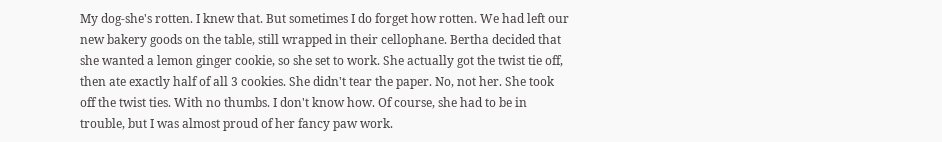My dog-she's rotten. I knew that. But sometimes I do forget how rotten. We had left our new bakery goods on the table, still wrapped in their cellophane. Bertha decided that she wanted a lemon ginger cookie, so she set to work. She actually got the twist tie off, then ate exactly half of all 3 cookies. She didn't tear the paper. No, not her. She took off the twist ties. With no thumbs. I don't know how. Of course, she had to be in trouble, but I was almost proud of her fancy paw work.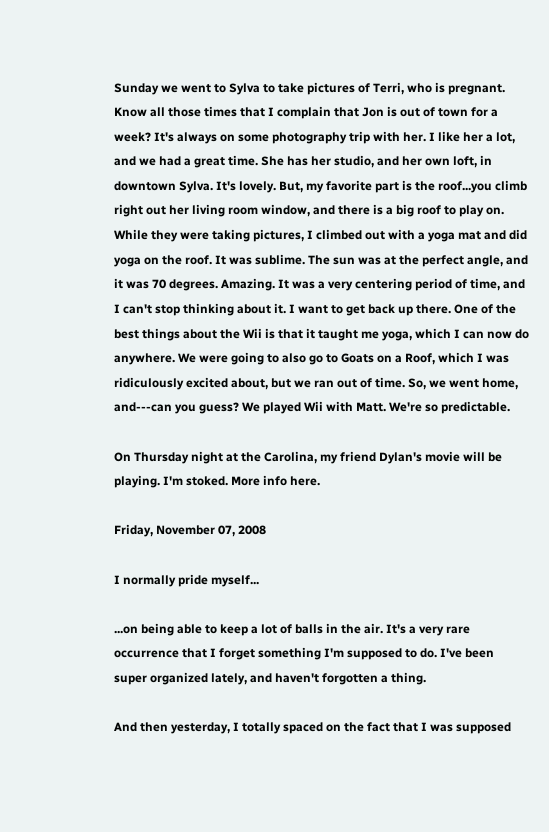Sunday we went to Sylva to take pictures of Terri, who is pregnant. Know all those times that I complain that Jon is out of town for a week? It's always on some photography trip with her. I like her a lot, and we had a great time. She has her studio, and her own loft, in downtown Sylva. It's lovely. But, my favorite part is the roof...you climb right out her living room window, and there is a big roof to play on. While they were taking pictures, I climbed out with a yoga mat and did yoga on the roof. It was sublime. The sun was at the perfect angle, and it was 70 degrees. Amazing. It was a very centering period of time, and I can't stop thinking about it. I want to get back up there. One of the best things about the Wii is that it taught me yoga, which I can now do anywhere. We were going to also go to Goats on a Roof, which I was ridiculously excited about, but we ran out of time. So, we went home, and---can you guess? We played Wii with Matt. We're so predictable.

On Thursday night at the Carolina, my friend Dylan's movie will be playing. I'm stoked. More info here.

Friday, November 07, 2008

I normally pride myself...

...on being able to keep a lot of balls in the air. It's a very rare occurrence that I forget something I'm supposed to do. I've been super organized lately, and haven't forgotten a thing.

And then yesterday, I totally spaced on the fact that I was supposed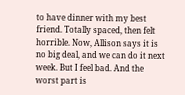to have dinner with my best friend. Totally spaced, then felt horrible. Now, Allison says it is no big deal, and we can do it next week. But I feel bad. And the worst part is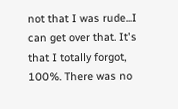not that I was rude...I can get over that. It's that I totally forgot, 100%. There was no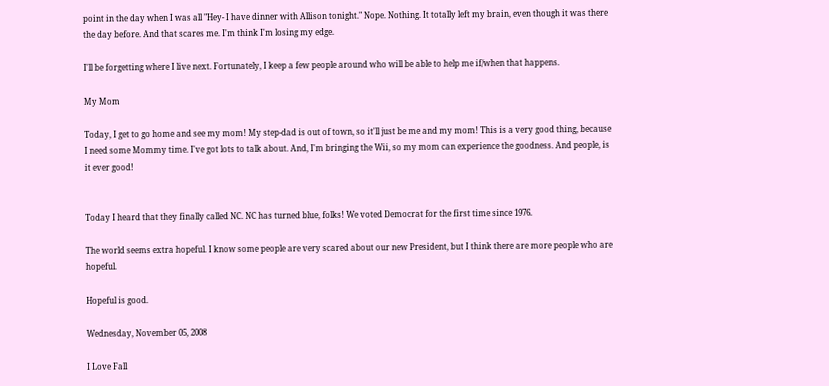point in the day when I was all "Hey- I have dinner with Allison tonight." Nope. Nothing. It totally left my brain, even though it was there the day before. And that scares me. I'm think I'm losing my edge.

I'll be forgetting where I live next. Fortunately, I keep a few people around who will be able to help me if/when that happens.

My Mom

Today, I get to go home and see my mom! My step-dad is out of town, so it'll just be me and my mom! This is a very good thing, because I need some Mommy time. I've got lots to talk about. And, I'm bringing the Wii, so my mom can experience the goodness. And people, is it ever good!


Today I heard that they finally called NC. NC has turned blue, folks! We voted Democrat for the first time since 1976.

The world seems extra hopeful. I know some people are very scared about our new President, but I think there are more people who are hopeful.

Hopeful is good.

Wednesday, November 05, 2008

I Love Fall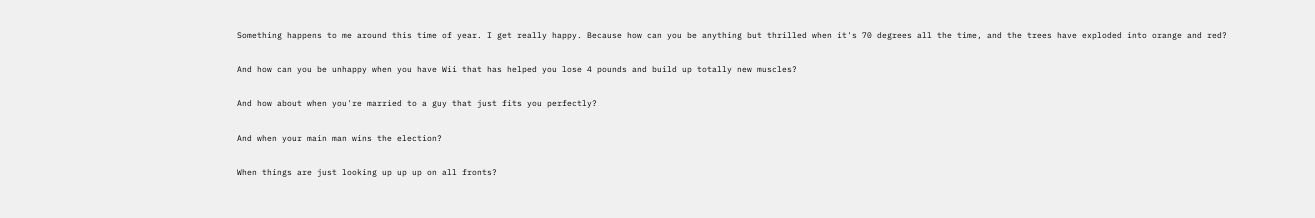Something happens to me around this time of year. I get really happy. Because how can you be anything but thrilled when it's 70 degrees all the time, and the trees have exploded into orange and red?

And how can you be unhappy when you have Wii that has helped you lose 4 pounds and build up totally new muscles?

And how about when you're married to a guy that just fits you perfectly?

And when your main man wins the election?

When things are just looking up up up on all fronts?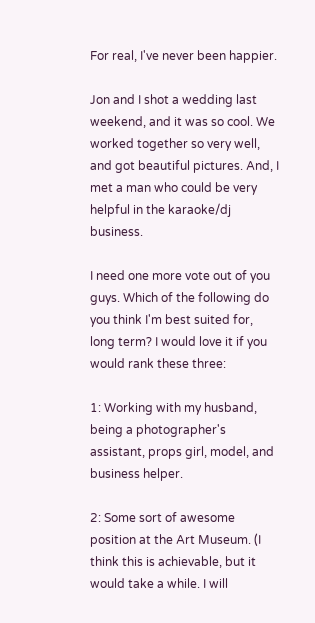For real, I've never been happier.

Jon and I shot a wedding last weekend, and it was so cool. We worked together so very well, and got beautiful pictures. And, I met a man who could be very helpful in the karaoke/dj business.

I need one more vote out of you guys. Which of the following do you think I'm best suited for, long term? I would love it if you would rank these three:

1: Working with my husband, being a photographer's assistant, props girl, model, and business helper.

2: Some sort of awesome position at the Art Museum. (I think this is achievable, but it would take a while. I will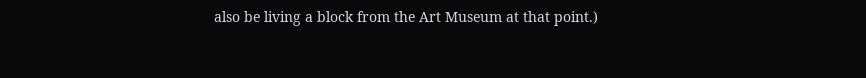also be living a block from the Art Museum at that point.)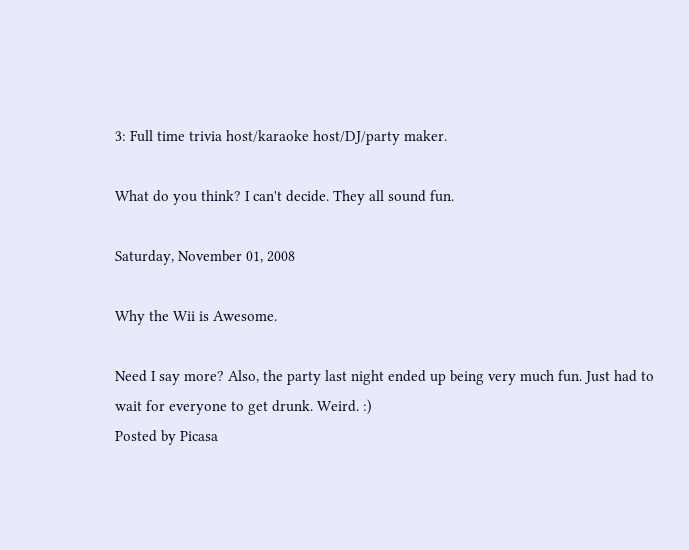3: Full time trivia host/karaoke host/DJ/party maker.

What do you think? I can't decide. They all sound fun.

Saturday, November 01, 2008

Why the Wii is Awesome.

Need I say more? Also, the party last night ended up being very much fun. Just had to wait for everyone to get drunk. Weird. :)
Posted by Picasa